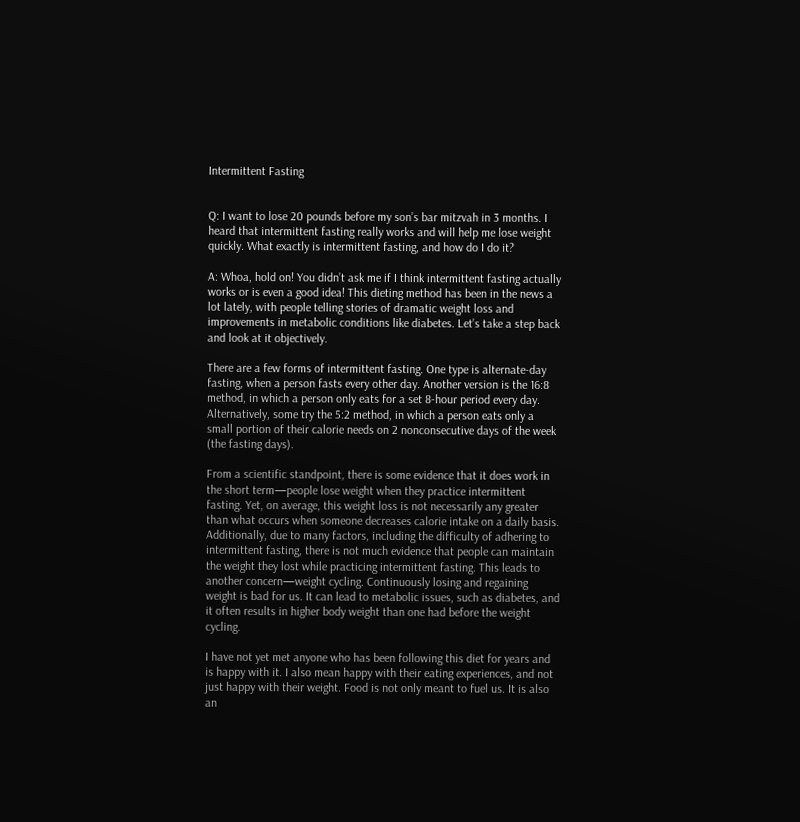Intermittent Fasting


Q: I want to lose 20 pounds before my son’s bar mitzvah in 3 months. I heard that intermittent fasting really works and will help me lose weight quickly. What exactly is intermittent fasting, and how do I do it?

A: Whoa, hold on! You didn’t ask me if I think intermittent fasting actually works or is even a good idea! This dieting method has been in the news a lot lately, with people telling stories of dramatic weight loss and improvements in metabolic conditions like diabetes. Let’s take a step back and look at it objectively.

There are a few forms of intermittent fasting. One type is alternate-day fasting, when a person fasts every other day. Another version is the 16:8 method, in which a person only eats for a set 8-hour period every day. Alternatively, some try the 5:2 method, in which a person eats only a small portion of their calorie needs on 2 nonconsecutive days of the week (the fasting days).

From a scientific standpoint, there is some evidence that it does work in the short term—people lose weight when they practice intermittent fasting. Yet, on average, this weight loss is not necessarily any greater than what occurs when someone decreases calorie intake on a daily basis. Additionally, due to many factors, including the difficulty of adhering to intermittent fasting, there is not much evidence that people can maintain the weight they lost while practicing intermittent fasting. This leads to another concern—weight cycling. Continuously losing and regaining weight is bad for us. It can lead to metabolic issues, such as diabetes, and it often results in higher body weight than one had before the weight cycling.

I have not yet met anyone who has been following this diet for years and is happy with it. I also mean happy with their eating experiences, and not just happy with their weight. Food is not only meant to fuel us. It is also an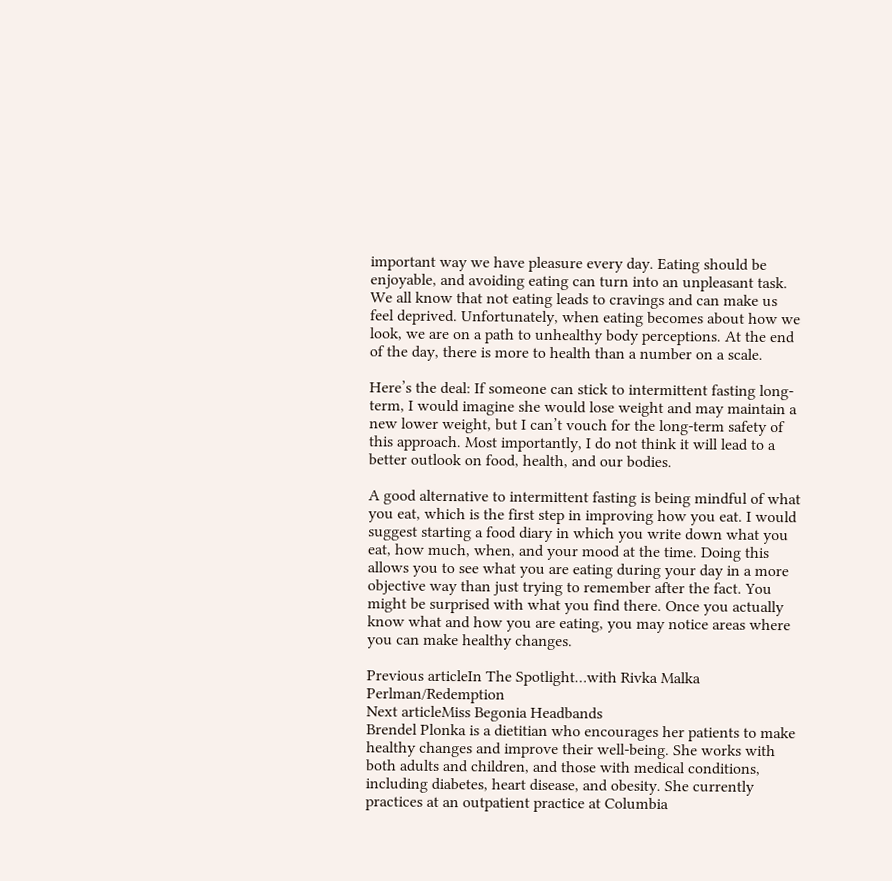important way we have pleasure every day. Eating should be enjoyable, and avoiding eating can turn into an unpleasant task. We all know that not eating leads to cravings and can make us feel deprived. Unfortunately, when eating becomes about how we look, we are on a path to unhealthy body perceptions. At the end of the day, there is more to health than a number on a scale.

Here’s the deal: If someone can stick to intermittent fasting long-term, I would imagine she would lose weight and may maintain a new lower weight, but I can’t vouch for the long-term safety of this approach. Most importantly, I do not think it will lead to a better outlook on food, health, and our bodies.

A good alternative to intermittent fasting is being mindful of what you eat, which is the first step in improving how you eat. I would suggest starting a food diary in which you write down what you eat, how much, when, and your mood at the time. Doing this allows you to see what you are eating during your day in a more objective way than just trying to remember after the fact. You might be surprised with what you find there. Once you actually know what and how you are eating, you may notice areas where you can make healthy changes.

Previous articleIn The Spotlight…with Rivka Malka Perlman/Redemption
Next articleMiss Begonia Headbands
Brendel Plonka is a dietitian who encourages her patients to make healthy changes and improve their well-being. She works with both adults and children, and those with medical conditions, including diabetes, heart disease, and obesity. She currently practices at an outpatient practice at Columbia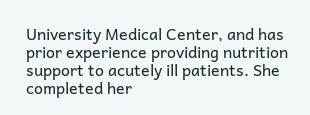University Medical Center, and has prior experience providing nutrition support to acutely ill patients. She completed her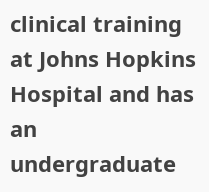clinical training at Johns Hopkins Hospital and has an undergraduate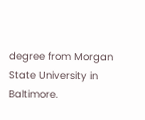degree from Morgan State University in Baltimore.